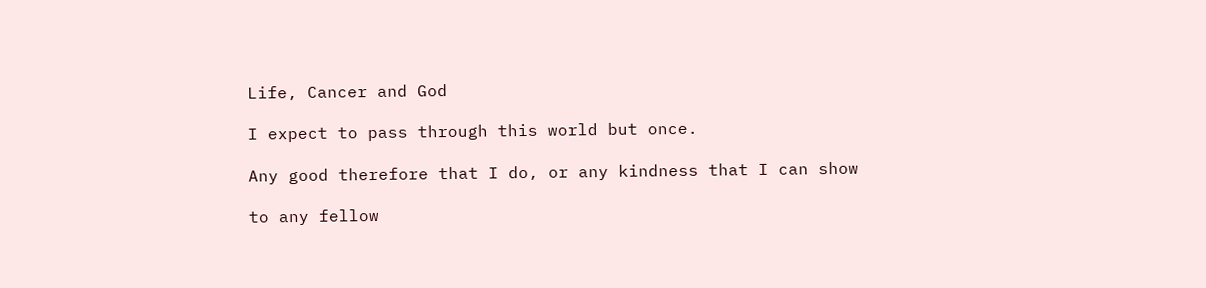Life, Cancer and God

I expect to pass through this world but once.

Any good therefore that I do, or any kindness that I can show

to any fellow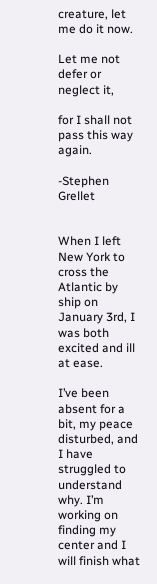creature, let me do it now.

Let me not defer or neglect it,

for I shall not pass this way again.

-Stephen Grellet


When I left New York to cross the Atlantic by ship on January 3rd, I was both excited and ill at ease.

I’ve been absent for a bit, my peace disturbed, and I have struggled to understand why. I’m working on finding my center and I will finish what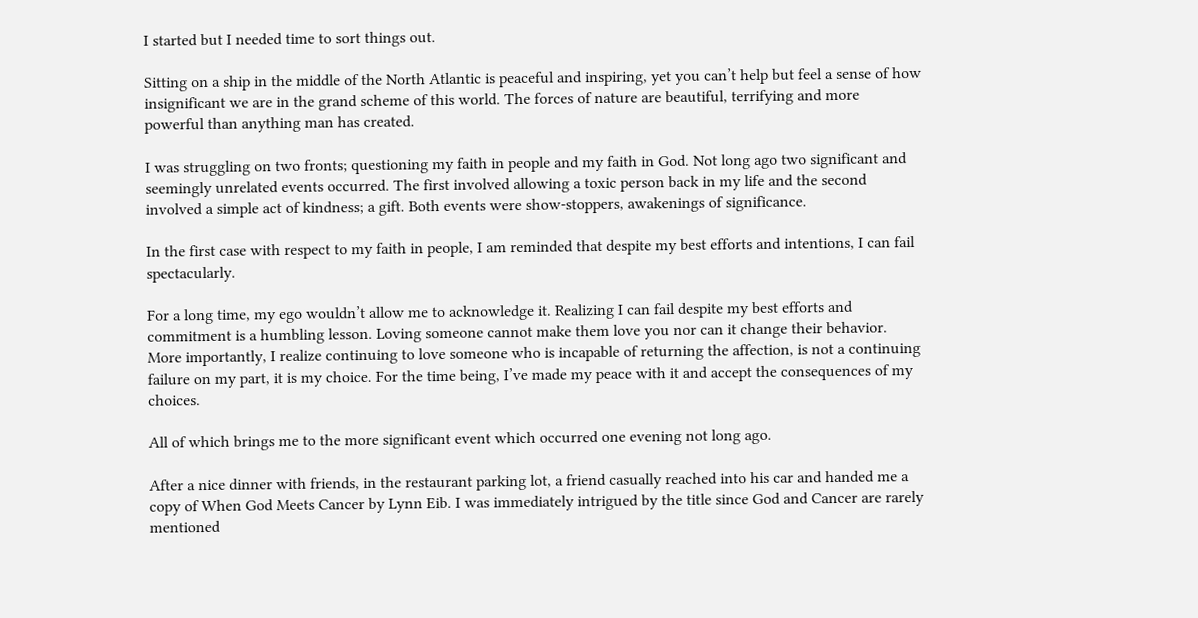I started but I needed time to sort things out.

Sitting on a ship in the middle of the North Atlantic is peaceful and inspiring, yet you can’t help but feel a sense of how insignificant we are in the grand scheme of this world. The forces of nature are beautiful, terrifying and more powerful than anything man has created.

I was struggling on two fronts; questioning my faith in people and my faith in God. Not long ago two significant and seemingly unrelated events occurred. The first involved allowing a toxic person back in my life and the second involved a simple act of kindness; a gift. Both events were show-stoppers, awakenings of significance.

In the first case with respect to my faith in people, I am reminded that despite my best efforts and intentions, I can fail spectacularly.

For a long time, my ego wouldn’t allow me to acknowledge it. Realizing I can fail despite my best efforts and commitment is a humbling lesson. Loving someone cannot make them love you nor can it change their behavior. More importantly, I realize continuing to love someone who is incapable of returning the affection, is not a continuing failure on my part, it is my choice. For the time being, I’ve made my peace with it and accept the consequences of my choices.

All of which brings me to the more significant event which occurred one evening not long ago.

After a nice dinner with friends, in the restaurant parking lot, a friend casually reached into his car and handed me a copy of When God Meets Cancer by Lynn Eib. I was immediately intrigued by the title since God and Cancer are rarely mentioned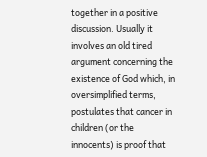together in a positive discussion. Usually it involves an old tired argument concerning the existence of God which, in oversimplified terms, postulates that cancer in children (or the innocents) is proof that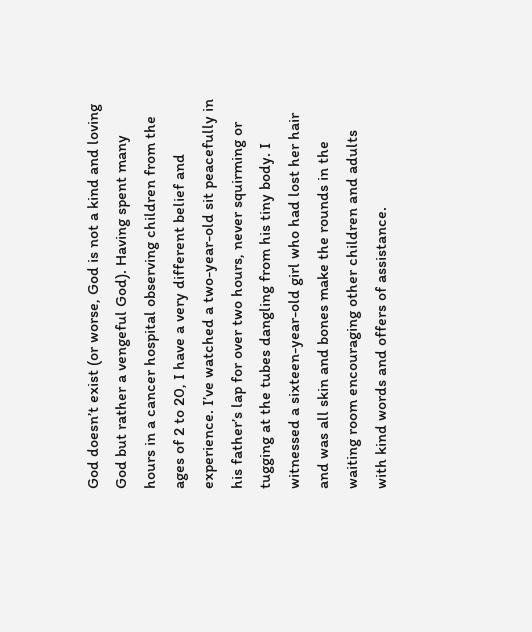God doesn’t exist (or worse, God is not a kind and loving God but rather a vengeful God). Having spent many hours in a cancer hospital observing children from the ages of 2 to 20, I have a very different belief and experience. I’ve watched a two-year-old sit peacefully in his father’s lap for over two hours, never squirming or tugging at the tubes dangling from his tiny body. I witnessed a sixteen-year-old girl who had lost her hair and was all skin and bones make the rounds in the waiting room encouraging other children and adults with kind words and offers of assistance.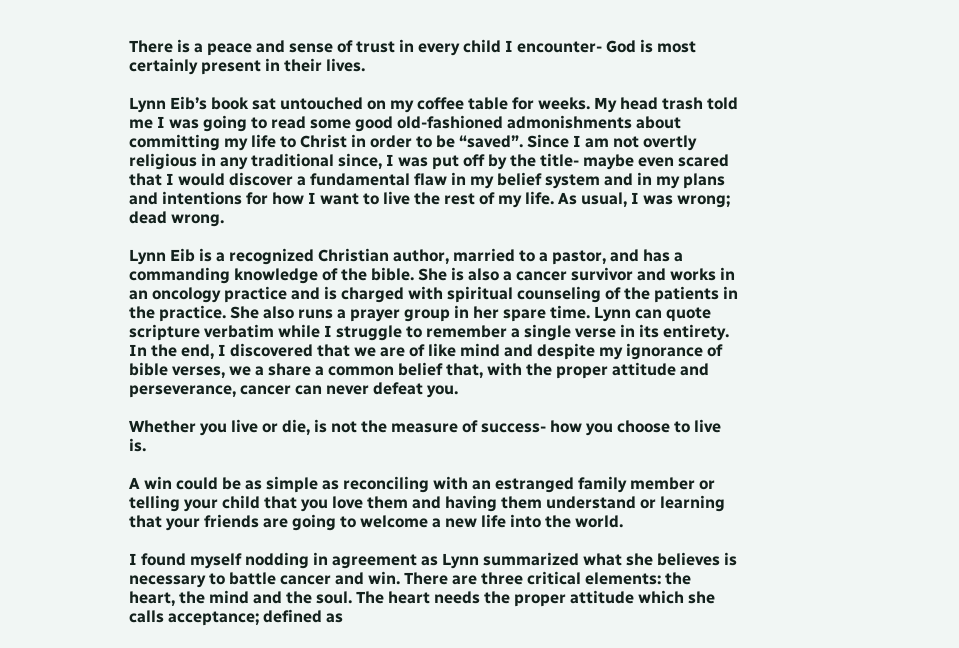There is a peace and sense of trust in every child I encounter- God is most certainly present in their lives.

Lynn Eib’s book sat untouched on my coffee table for weeks. My head trash told me I was going to read some good old-fashioned admonishments about committing my life to Christ in order to be “saved”. Since I am not overtly religious in any traditional since, I was put off by the title- maybe even scared that I would discover a fundamental flaw in my belief system and in my plans and intentions for how I want to live the rest of my life. As usual, I was wrong; dead wrong.

Lynn Eib is a recognized Christian author, married to a pastor, and has a commanding knowledge of the bible. She is also a cancer survivor and works in an oncology practice and is charged with spiritual counseling of the patients in the practice. She also runs a prayer group in her spare time. Lynn can quote scripture verbatim while I struggle to remember a single verse in its entirety. In the end, I discovered that we are of like mind and despite my ignorance of bible verses, we a share a common belief that, with the proper attitude and perseverance, cancer can never defeat you.

Whether you live or die, is not the measure of success- how you choose to live is.

A win could be as simple as reconciling with an estranged family member or telling your child that you love them and having them understand or learning that your friends are going to welcome a new life into the world.

I found myself nodding in agreement as Lynn summarized what she believes is necessary to battle cancer and win. There are three critical elements: the heart, the mind and the soul. The heart needs the proper attitude which she calls acceptance; defined as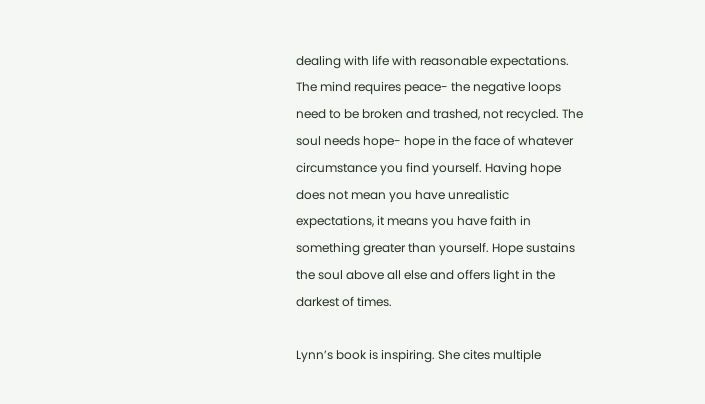dealing with life with reasonable expectations. The mind requires peace- the negative loops need to be broken and trashed, not recycled. The soul needs hope- hope in the face of whatever circumstance you find yourself. Having hope does not mean you have unrealistic expectations, it means you have faith in something greater than yourself. Hope sustains the soul above all else and offers light in the darkest of times.

Lynn’s book is inspiring. She cites multiple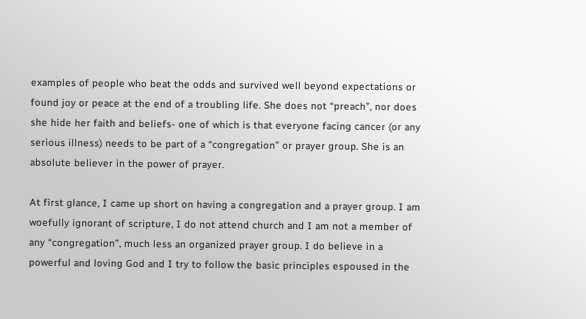examples of people who beat the odds and survived well beyond expectations or found joy or peace at the end of a troubling life. She does not “preach”, nor does she hide her faith and beliefs- one of which is that everyone facing cancer (or any serious illness) needs to be part of a “congregation” or prayer group. She is an absolute believer in the power of prayer.

At first glance, I came up short on having a congregation and a prayer group. I am woefully ignorant of scripture, I do not attend church and I am not a member of any “congregation”, much less an organized prayer group. I do believe in a powerful and loving God and I try to follow the basic principles espoused in the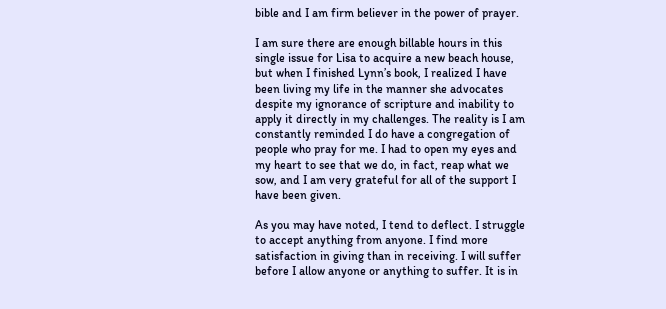bible and I am firm believer in the power of prayer.

I am sure there are enough billable hours in this single issue for Lisa to acquire a new beach house, but when I finished Lynn’s book, I realized I have been living my life in the manner she advocates despite my ignorance of scripture and inability to apply it directly in my challenges. The reality is I am constantly reminded I do have a congregation of people who pray for me. I had to open my eyes and my heart to see that we do, in fact, reap what we sow, and I am very grateful for all of the support I have been given.

As you may have noted, I tend to deflect. I struggle to accept anything from anyone. I find more satisfaction in giving than in receiving. I will suffer before I allow anyone or anything to suffer. It is in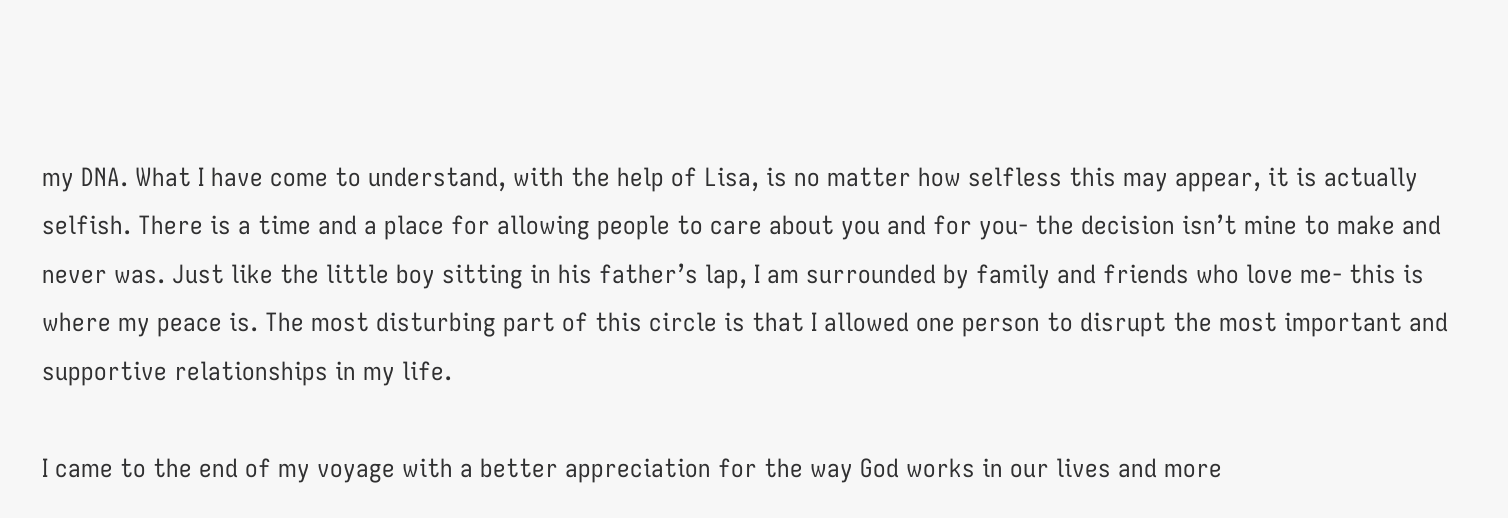my DNA. What I have come to understand, with the help of Lisa, is no matter how selfless this may appear, it is actually selfish. There is a time and a place for allowing people to care about you and for you- the decision isn’t mine to make and never was. Just like the little boy sitting in his father’s lap, I am surrounded by family and friends who love me- this is where my peace is. The most disturbing part of this circle is that I allowed one person to disrupt the most important and supportive relationships in my life.

I came to the end of my voyage with a better appreciation for the way God works in our lives and more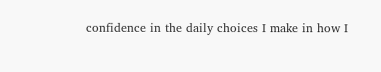confidence in the daily choices I make in how I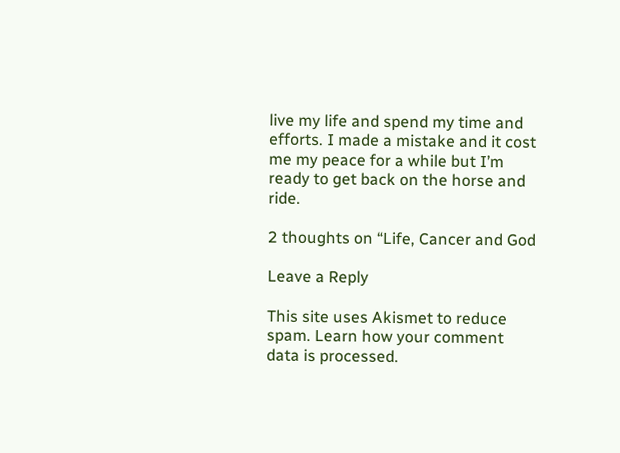live my life and spend my time and efforts. I made a mistake and it cost me my peace for a while but I’m ready to get back on the horse and ride.

2 thoughts on “Life, Cancer and God

Leave a Reply

This site uses Akismet to reduce spam. Learn how your comment data is processed.